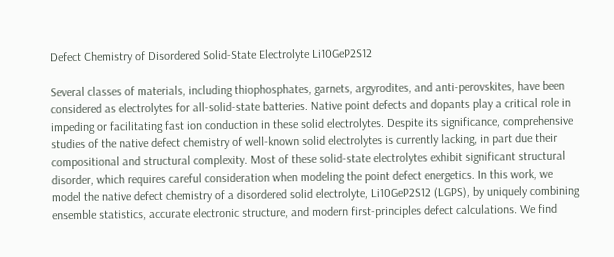Defect Chemistry of Disordered Solid-State Electrolyte Li10GeP2S12

Several classes of materials, including thiophosphates, garnets, argyrodites, and anti-perovskites, have been considered as electrolytes for all-solid-state batteries. Native point defects and dopants play a critical role in impeding or facilitating fast ion conduction in these solid electrolytes. Despite its significance, comprehensive studies of the native defect chemistry of well-known solid electrolytes is currently lacking, in part due their compositional and structural complexity. Most of these solid-state electrolytes exhibit significant structural disorder, which requires careful consideration when modeling the point defect energetics. In this work, we model the native defect chemistry of a disordered solid electrolyte, Li10GeP2S12 (LGPS), by uniquely combining ensemble statistics, accurate electronic structure, and modern first-principles defect calculations. We find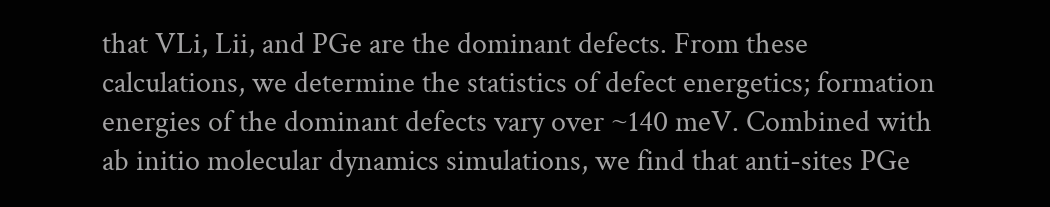that VLi, Lii, and PGe are the dominant defects. From these calculations, we determine the statistics of defect energetics; formation energies of the dominant defects vary over ~140 meV. Combined with ab initio molecular dynamics simulations, we find that anti-sites PGe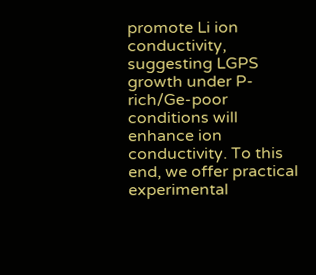promote Li ion conductivity, suggesting LGPS growth under P-rich/Ge-poor conditions will enhance ion conductivity. To this end, we offer practical experimental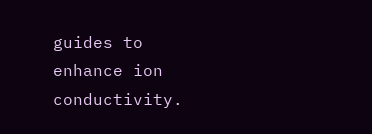guides to enhance ion conductivity.